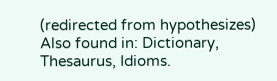(redirected from hypothesizes)
Also found in: Dictionary, Thesaurus, Idioms.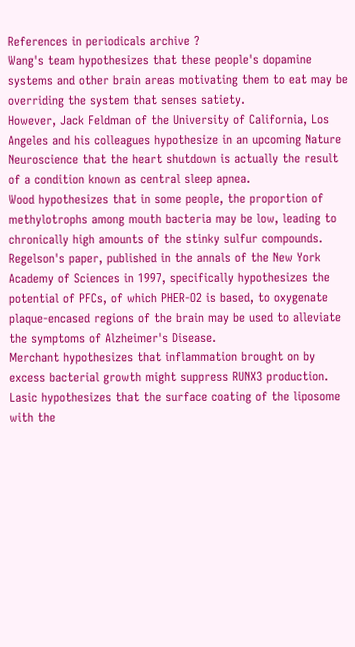References in periodicals archive ?
Wang's team hypothesizes that these people's dopamine systems and other brain areas motivating them to eat may be overriding the system that senses satiety.
However, Jack Feldman of the University of California, Los Angeles and his colleagues hypothesize in an upcoming Nature Neuroscience that the heart shutdown is actually the result of a condition known as central sleep apnea.
Wood hypothesizes that in some people, the proportion of methylotrophs among mouth bacteria may be low, leading to chronically high amounts of the stinky sulfur compounds.
Regelson's paper, published in the annals of the New York Academy of Sciences in 1997, specifically hypothesizes the potential of PFCs, of which PHER-O2 is based, to oxygenate plaque-encased regions of the brain may be used to alleviate the symptoms of Alzheimer's Disease.
Merchant hypothesizes that inflammation brought on by excess bacterial growth might suppress RUNX3 production.
Lasic hypothesizes that the surface coating of the liposome with the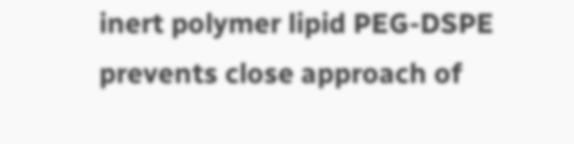inert polymer lipid PEG-DSPE prevents close approach of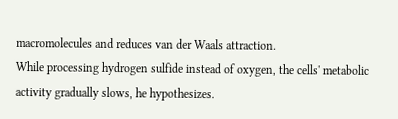macromolecules and reduces van der Waals attraction.
While processing hydrogen sulfide instead of oxygen, the cells' metabolic activity gradually slows, he hypothesizes.